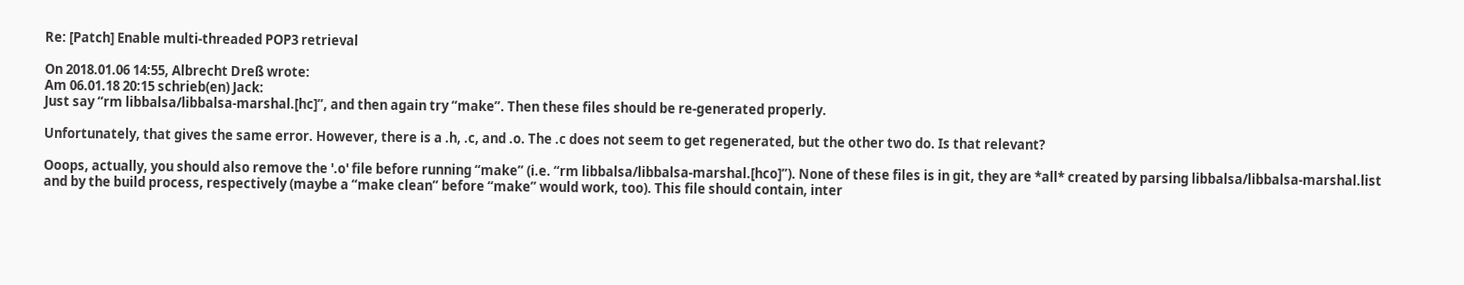Re: [Patch] Enable multi-threaded POP3 retrieval

On 2018.01.06 14:55, Albrecht Dreß wrote:
Am 06.01.18 20:15 schrieb(en) Jack:
Just say “rm libbalsa/libbalsa-marshal.[hc]”, and then again try “make”. Then these files should be re-generated properly.

Unfortunately, that gives the same error. However, there is a .h, .c, and .o. The .c does not seem to get regenerated, but the other two do. Is that relevant?

Ooops, actually, you should also remove the '.o' file before running “make” (i.e. “rm libbalsa/libbalsa-marshal.[hco]”). None of these files is in git, they are *all* created by parsing libbalsa/libbalsa-marshal.list and by the build process, respectively (maybe a “make clean” before “make” would work, too). This file should contain, inter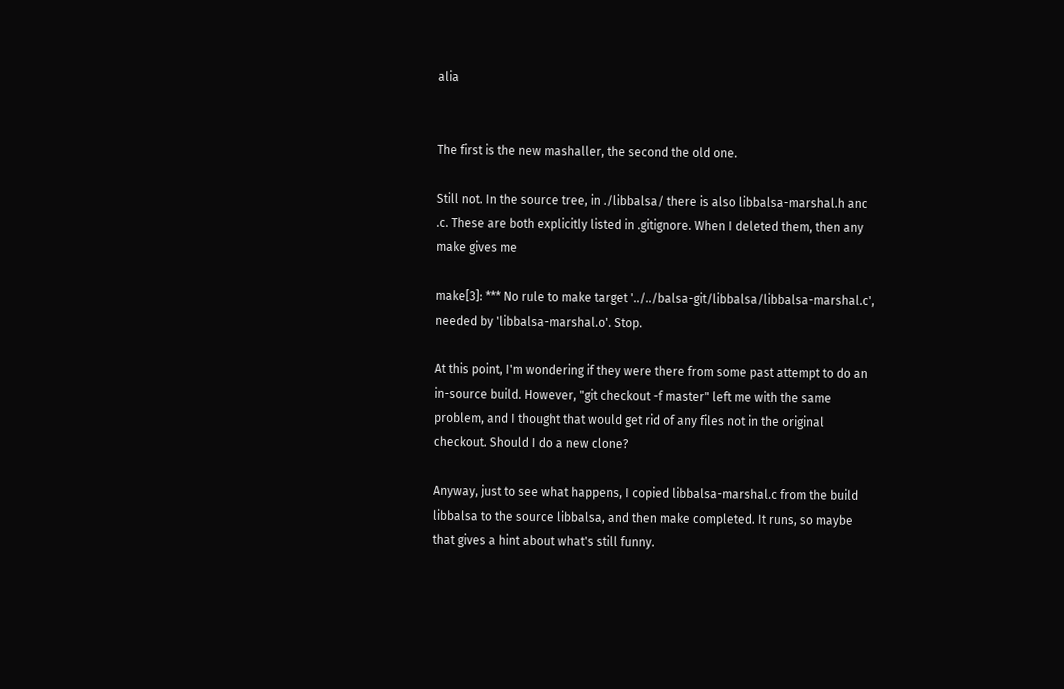alia


The first is the new mashaller, the second the old one.

Still not. In the source tree, in ./libbalsa/ there is also libbalsa-marshal.h anc .c. These are both explicitly listed in .gitignore. When I deleted them, then any make gives me

make[3]: *** No rule to make target '../../balsa-git/libbalsa/libbalsa-marshal.c', needed by 'libbalsa-marshal.o'. Stop.

At this point, I'm wondering if they were there from some past attempt to do an in-source build. However, "git checkout -f master" left me with the same problem, and I thought that would get rid of any files not in the original checkout. Should I do a new clone?

Anyway, just to see what happens, I copied libbalsa-marshal.c from the build libbalsa to the source libbalsa, and then make completed. It runs, so maybe that gives a hint about what's still funny.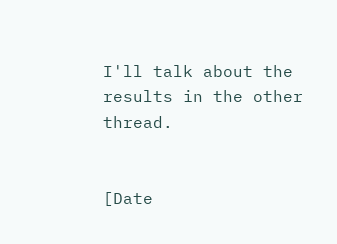I'll talk about the results in the other thread.


[Date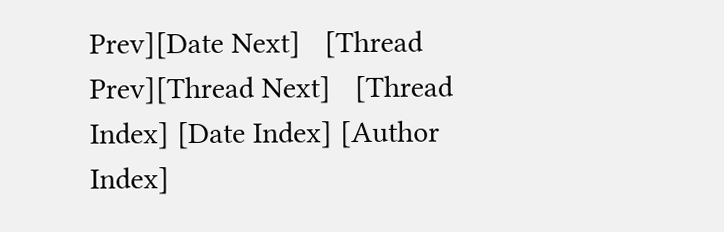Prev][Date Next]   [Thread Prev][Thread Next]   [Thread Index] [Date Index] [Author Index]